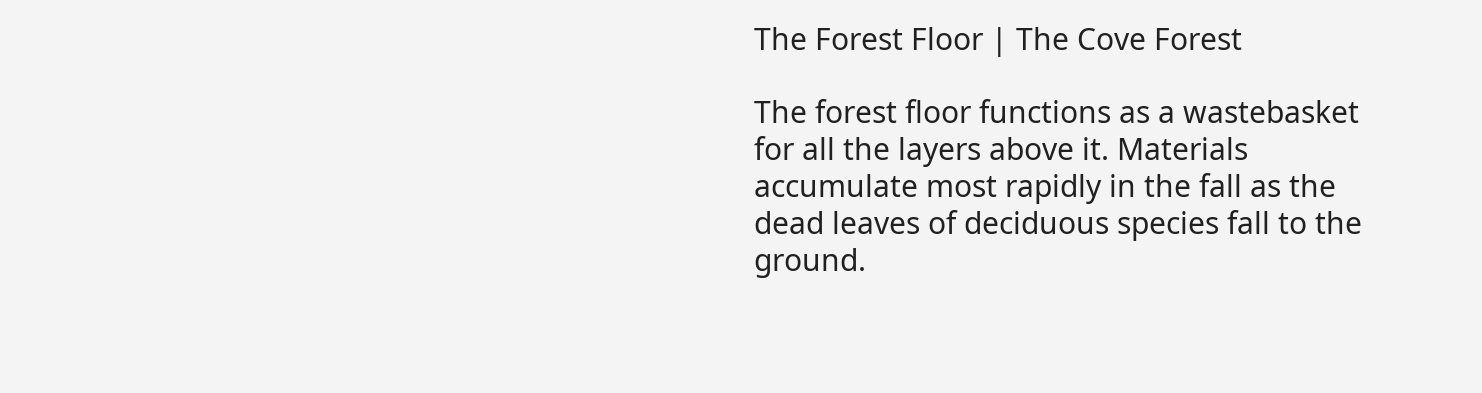The Forest Floor | The Cove Forest

The forest floor functions as a wastebasket for all the layers above it. Materials accumulate most rapidly in the fall as the dead leaves of deciduous species fall to the ground.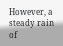However, a steady rain of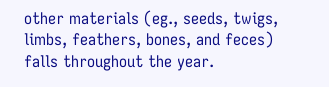other materials (eg., seeds, twigs, limbs, feathers, bones, and feces) falls throughout the year.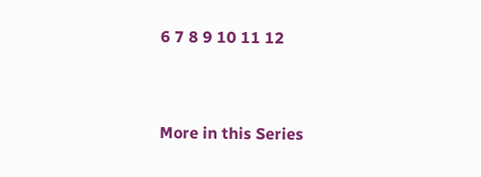6 7 8 9 10 11 12



More in this Series